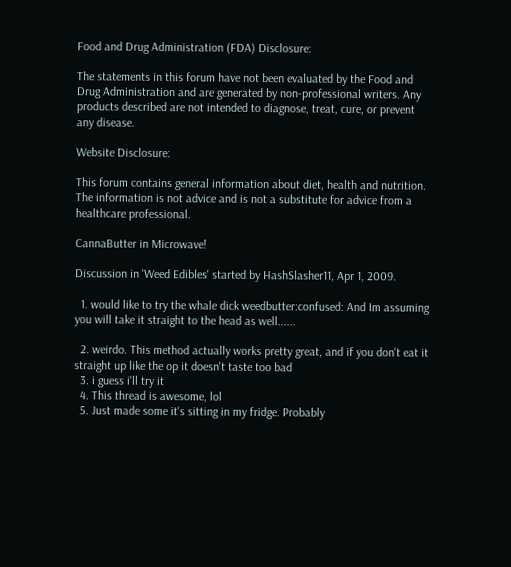Food and Drug Administration (FDA) Disclosure:

The statements in this forum have not been evaluated by the Food and Drug Administration and are generated by non-professional writers. Any products described are not intended to diagnose, treat, cure, or prevent any disease.

Website Disclosure:

This forum contains general information about diet, health and nutrition. The information is not advice and is not a substitute for advice from a healthcare professional.

CannaButter in Microwave!

Discussion in 'Weed Edibles' started by HashSlasher11, Apr 1, 2009.

  1. would like to try the whale dick weedbutter:confused: And Im assuming you will take it straight to the head as well......

  2. weirdo. This method actually works pretty great, and if you don't eat it straight up like the op it doesn't taste too bad
  3. i guess i'll try it
  4. This thread is awesome, lol
  5. Just made some it's sitting in my fridge. Probably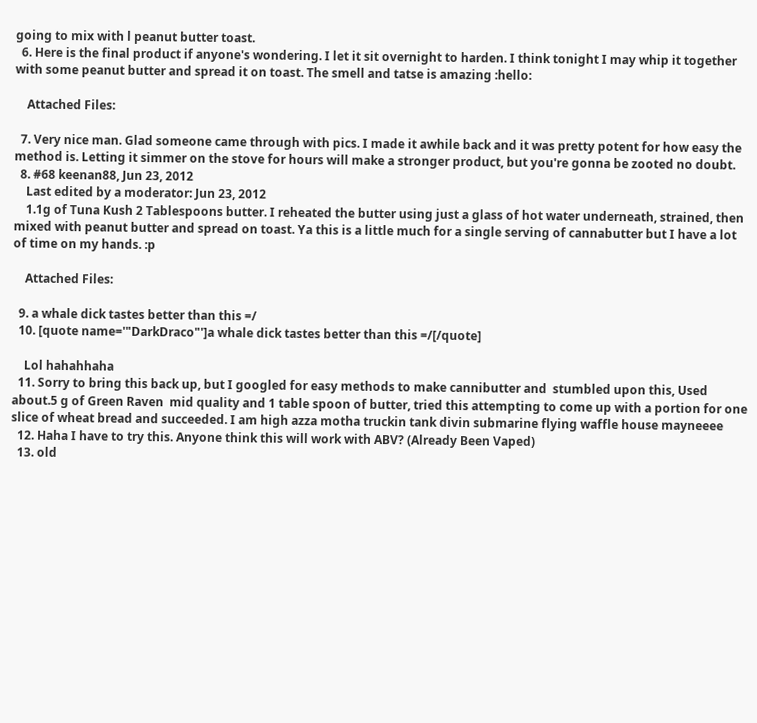going to mix with l peanut butter toast.
  6. Here is the final product if anyone's wondering. I let it sit overnight to harden. I think tonight I may whip it together with some peanut butter and spread it on toast. The smell and tatse is amazing :hello:

    Attached Files:

  7. Very nice man. Glad someone came through with pics. I made it awhile back and it was pretty potent for how easy the method is. Letting it simmer on the stove for hours will make a stronger product, but you're gonna be zooted no doubt.
  8. #68 keenan88, Jun 23, 2012
    Last edited by a moderator: Jun 23, 2012
    1.1g of Tuna Kush 2 Tablespoons butter. I reheated the butter using just a glass of hot water underneath, strained, then mixed with peanut butter and spread on toast. Ya this is a little much for a single serving of cannabutter but I have a lot of time on my hands. :p

    Attached Files:

  9. a whale dick tastes better than this =/
  10. [quote name='"DarkDraco"']a whale dick tastes better than this =/[/quote]

    Lol hahahhaha
  11. Sorry to bring this back up, but I googled for easy methods to make cannibutter and  stumbled upon this, Used about.5 g of Green Raven  mid quality and 1 table spoon of butter, tried this attempting to come up with a portion for one slice of wheat bread and succeeded. I am high azza motha truckin tank divin submarine flying waffle house mayneeee
  12. Haha I have to try this. Anyone think this will work with ABV? (Already Been Vaped)
  13. old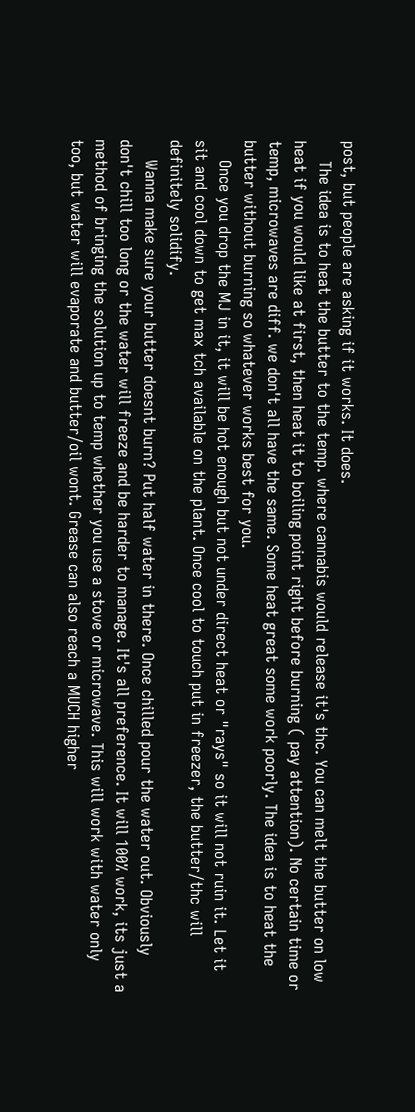post, but people are asking if it works. It does.
    The idea is to heat the butter to the temp. where cannabis would release it's thc. You can melt the butter on low heat if you would like at first, then heat it to boiling point right before burning ( pay attention). No certain time or temp, microwaves are diff. we don't all have the same. Some heat great some work poorly. The idea is to heat the butter without burning so whatever works best for you.
    Once you drop the MJ in it, it will be hot enough but not under direct heat or "rays" so it will not ruin it. Let it sit and cool down to get max tch available on the plant. Once cool to touch put in freezer, the butter/thc will definitely solidify.
    Wanna make sure your butter doesnt burn? Put half water in there. Once chilled pour the water out. Obviously don't chill too long or the water will freeze and be harder to manage. It's all preference. It will 100% work, its just a method of bringing the solution up to temp whether you use a stove or microwave. This will work with water only too, but water will evaporate and butter/oil wont. Grease can also reach a MUCH higher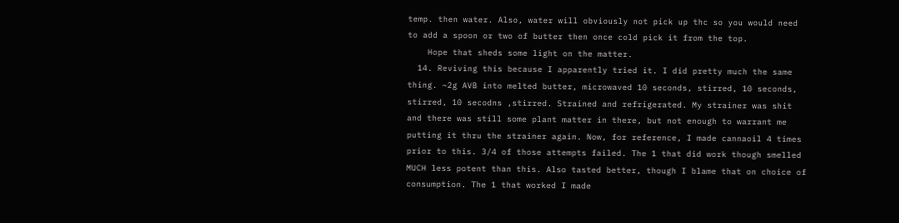temp. then water. Also, water will obviously not pick up thc so you would need to add a spoon or two of butter then once cold pick it from the top.
    Hope that sheds some light on the matter.
  14. Reviving this because I apparently tried it. I did pretty much the same thing. ~2g AVB into melted butter, microwaved 10 seconds, stirred, 10 seconds, stirred, 10 secodns ,stirred. Strained and refrigerated. My strainer was shit and there was still some plant matter in there, but not enough to warrant me putting it thru the strainer again. Now, for reference, I made cannaoil 4 times prior to this. 3/4 of those attempts failed. The 1 that did work though smelled MUCH less potent than this. Also tasted better, though I blame that on choice of consumption. The 1 that worked I made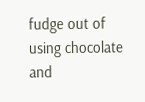fudge out of using chocolate and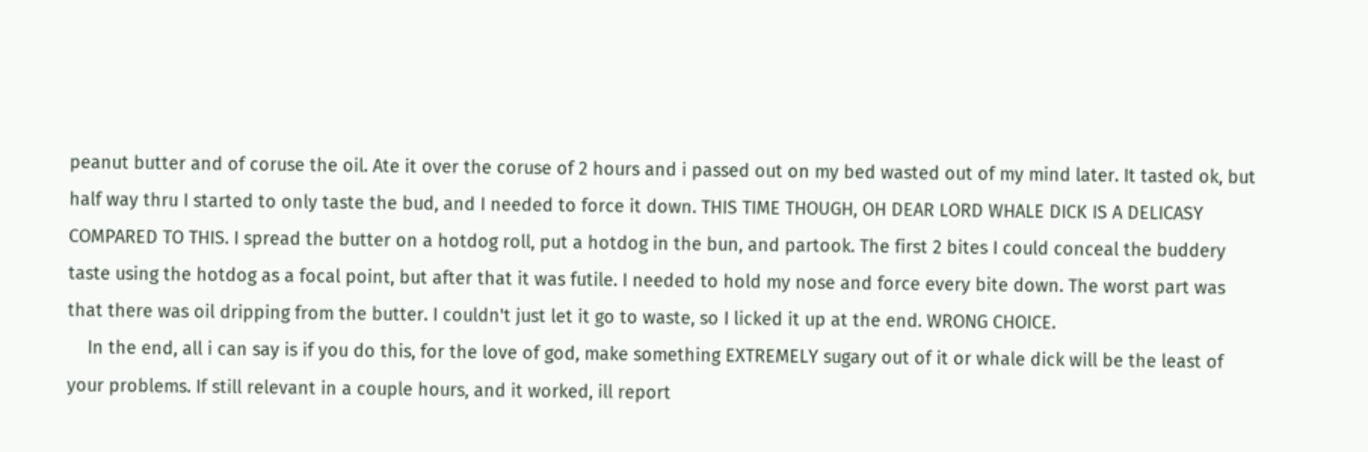peanut butter and of coruse the oil. Ate it over the coruse of 2 hours and i passed out on my bed wasted out of my mind later. It tasted ok, but half way thru I started to only taste the bud, and I needed to force it down. THIS TIME THOUGH, OH DEAR LORD WHALE DICK IS A DELICASY COMPARED TO THIS. I spread the butter on a hotdog roll, put a hotdog in the bun, and partook. The first 2 bites I could conceal the buddery taste using the hotdog as a focal point, but after that it was futile. I needed to hold my nose and force every bite down. The worst part was that there was oil dripping from the butter. I couldn't just let it go to waste, so I licked it up at the end. WRONG CHOICE.
    In the end, all i can say is if you do this, for the love of god, make something EXTREMELY sugary out of it or whale dick will be the least of your problems. If still relevant in a couple hours, and it worked, ill report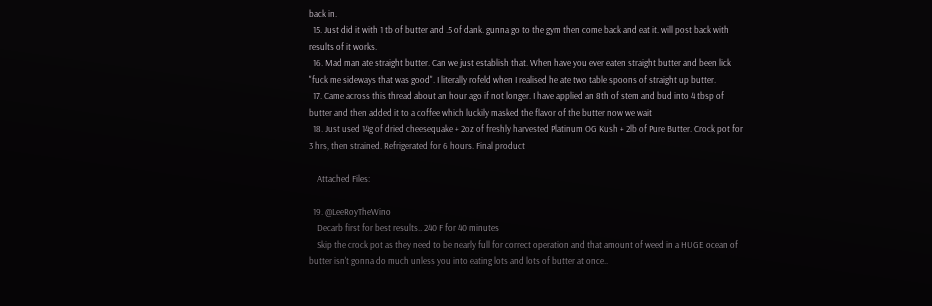back in.
  15. Just did it with 1 tb of butter and .5 of dank. gunna go to the gym then come back and eat it. will post back with results of it works.
  16. Mad man ate straight butter. Can we just establish that. When have you ever eaten straight butter and been lick "fuck me sideways that was good". I literally rofeld when I realised he ate two table spoons of straight up butter.
  17. Came across this thread about an hour ago if not longer. I have applied an 8th of stem and bud into 4 tbsp of butter and then added it to a coffee which luckily masked the flavor of the butter now we wait
  18. Just used 14g of dried cheesequake + 2oz of freshly harvested Platinum OG Kush + 2lb of Pure Butter. Crock pot for 3 hrs, then strained. Refrigerated for 6 hours. Final product

    Attached Files:

  19. @LeeRoyTheWino
    Decarb first for best results.. 240 F for 40 minutes
    Skip the crock pot as they need to be nearly full for correct operation and that amount of weed in a HUGE ocean of butter isn't gonna do much unless you into eating lots and lots of butter at once..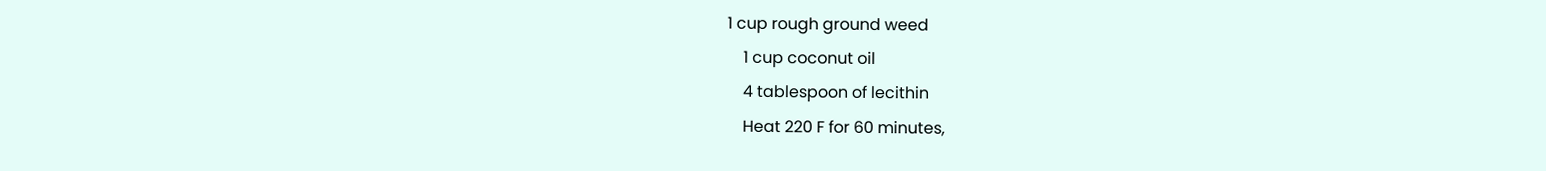1 cup rough ground weed
    1 cup coconut oil
    4 tablespoon of lecithin
    Heat 220 F for 60 minutes,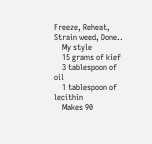Freeze, Reheat, Strain weed, Done..
    My style
    15 grams of kief
    3 tablespoon of oil
    1 tablespoon of lecithin
    Makes 90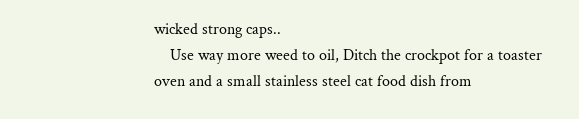wicked strong caps..
    Use way more weed to oil, Ditch the crockpot for a toaster oven and a small stainless steel cat food dish from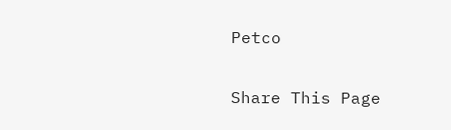Petco

Share This Page